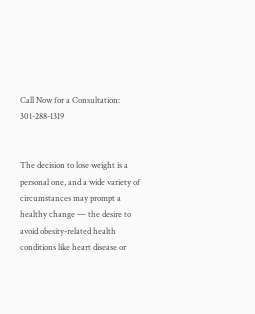Call Now for a Consultation: 301-288-1319


The decision to lose weight is a personal one, and a wide variety of circumstances may prompt a healthy change — the desire to avoid obesity-related health conditions like heart disease or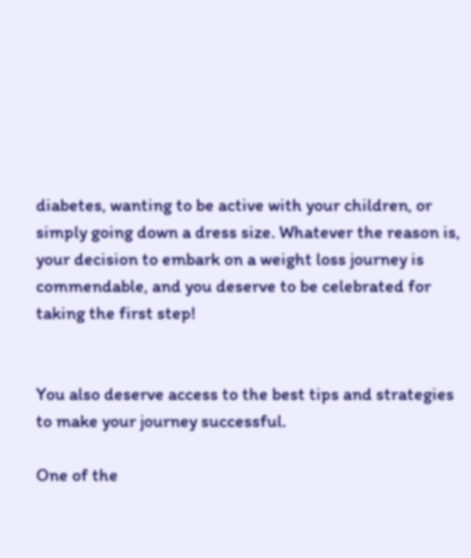diabetes, wanting to be active with your children, or simply going down a dress size. Whatever the reason is, your decision to embark on a weight loss journey is commendable, and you deserve to be celebrated for taking the first step!


You also deserve access to the best tips and strategies to make your journey successful.

One of the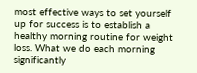most effective ways to set yourself up for success is to establish a healthy morning routine for weight loss. What we do each morning significantly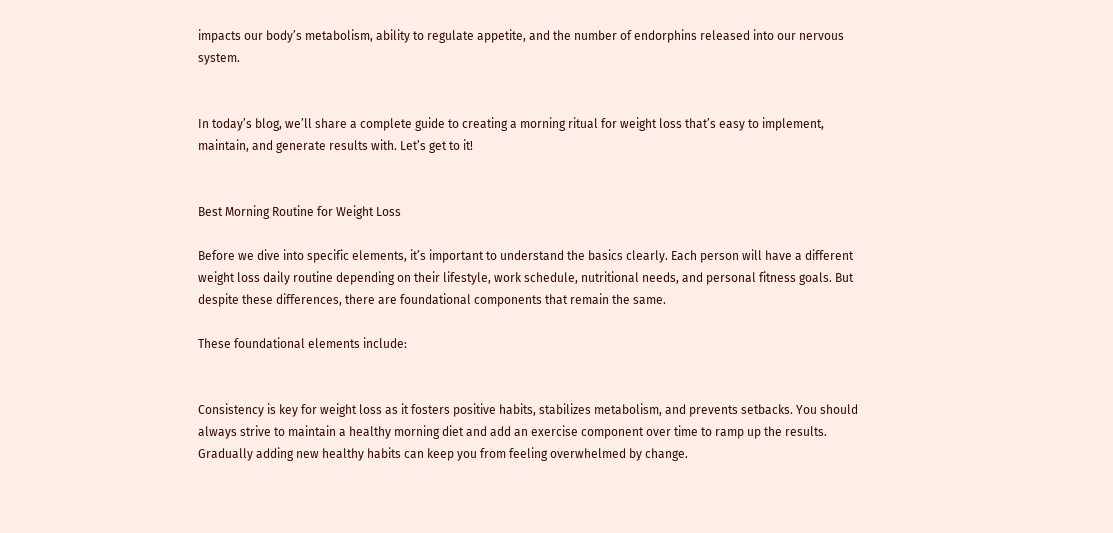impacts our body’s metabolism, ability to regulate appetite, and the number of endorphins released into our nervous system.


In today’s blog, we’ll share a complete guide to creating a morning ritual for weight loss that’s easy to implement, maintain, and generate results with. Let’s get to it!


Best Morning Routine for Weight Loss

Before we dive into specific elements, it’s important to understand the basics clearly. Each person will have a different weight loss daily routine depending on their lifestyle, work schedule, nutritional needs, and personal fitness goals. But despite these differences, there are foundational components that remain the same.

These foundational elements include:


Consistency is key for weight loss as it fosters positive habits, stabilizes metabolism, and prevents setbacks. You should always strive to maintain a healthy morning diet and add an exercise component over time to ramp up the results. Gradually adding new healthy habits can keep you from feeling overwhelmed by change.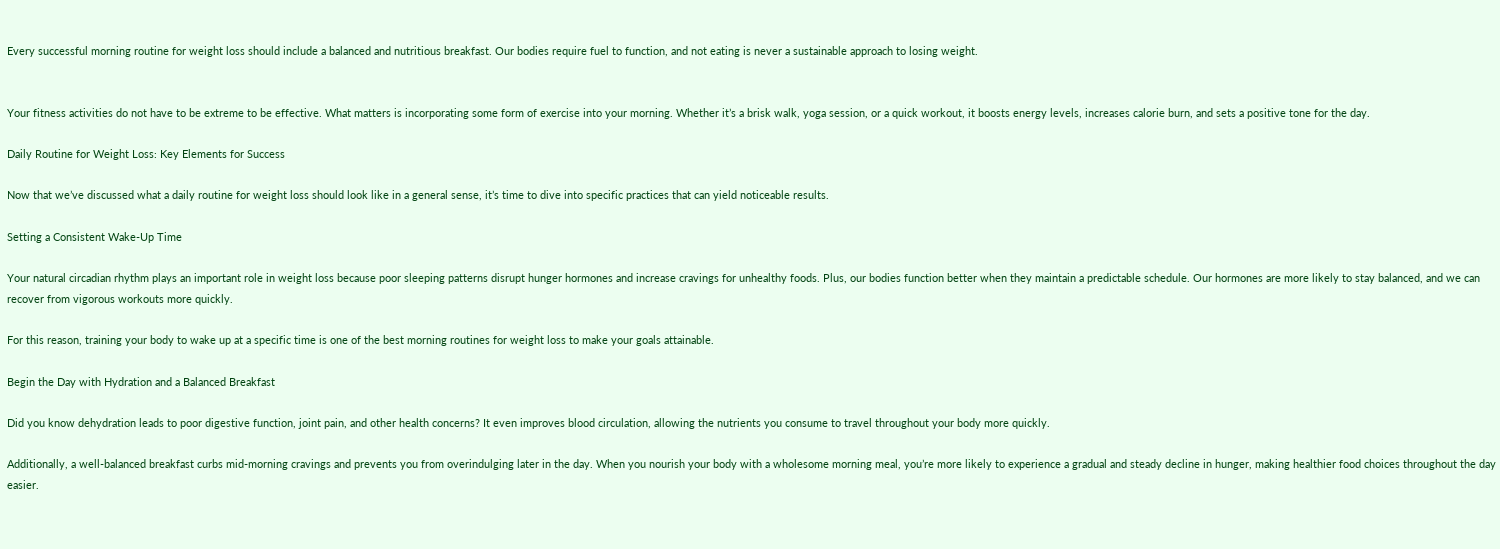Every successful morning routine for weight loss should include a balanced and nutritious breakfast. Our bodies require fuel to function, and not eating is never a sustainable approach to losing weight.


Your fitness activities do not have to be extreme to be effective. What matters is incorporating some form of exercise into your morning. Whether it’s a brisk walk, yoga session, or a quick workout, it boosts energy levels, increases calorie burn, and sets a positive tone for the day.

Daily Routine for Weight Loss: Key Elements for Success

Now that we’ve discussed what a daily routine for weight loss should look like in a general sense, it’s time to dive into specific practices that can yield noticeable results.

Setting a Consistent Wake-Up Time

Your natural circadian rhythm plays an important role in weight loss because poor sleeping patterns disrupt hunger hormones and increase cravings for unhealthy foods. Plus, our bodies function better when they maintain a predictable schedule. Our hormones are more likely to stay balanced, and we can recover from vigorous workouts more quickly.

For this reason, training your body to wake up at a specific time is one of the best morning routines for weight loss to make your goals attainable.

Begin the Day with Hydration and a Balanced Breakfast

Did you know dehydration leads to poor digestive function, joint pain, and other health concerns? It even improves blood circulation, allowing the nutrients you consume to travel throughout your body more quickly.

Additionally, a well-balanced breakfast curbs mid-morning cravings and prevents you from overindulging later in the day. When you nourish your body with a wholesome morning meal, you’re more likely to experience a gradual and steady decline in hunger, making healthier food choices throughout the day easier.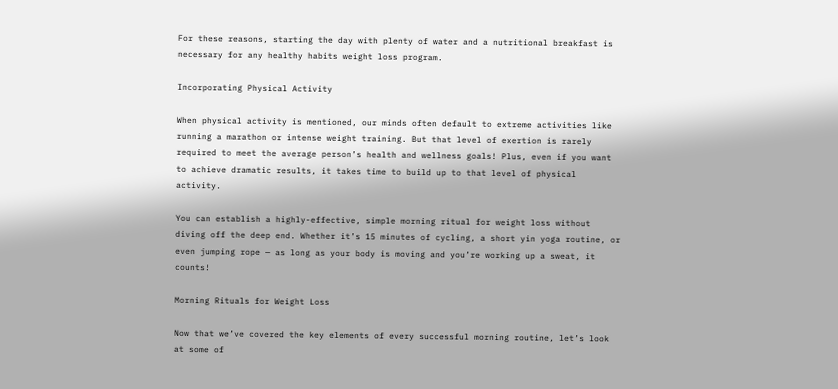For these reasons, starting the day with plenty of water and a nutritional breakfast is necessary for any healthy habits weight loss program.

Incorporating Physical Activity

When physical activity is mentioned, our minds often default to extreme activities like running a marathon or intense weight training. But that level of exertion is rarely required to meet the average person’s health and wellness goals! Plus, even if you want to achieve dramatic results, it takes time to build up to that level of physical activity.

You can establish a highly-effective, simple morning ritual for weight loss without diving off the deep end. Whether it’s 15 minutes of cycling, a short yin yoga routine, or even jumping rope — as long as your body is moving and you’re working up a sweat, it counts!

Morning Rituals for Weight Loss

Now that we’ve covered the key elements of every successful morning routine, let’s look at some of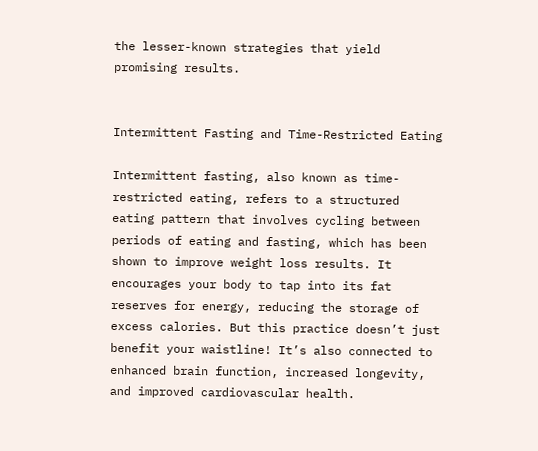the lesser-known strategies that yield promising results.


Intermittent Fasting and Time-Restricted Eating

Intermittent fasting, also known as time-restricted eating, refers to a structured eating pattern that involves cycling between periods of eating and fasting, which has been shown to improve weight loss results. It encourages your body to tap into its fat reserves for energy, reducing the storage of excess calories. But this practice doesn’t just benefit your waistline! It’s also connected to enhanced brain function, increased longevity, and improved cardiovascular health.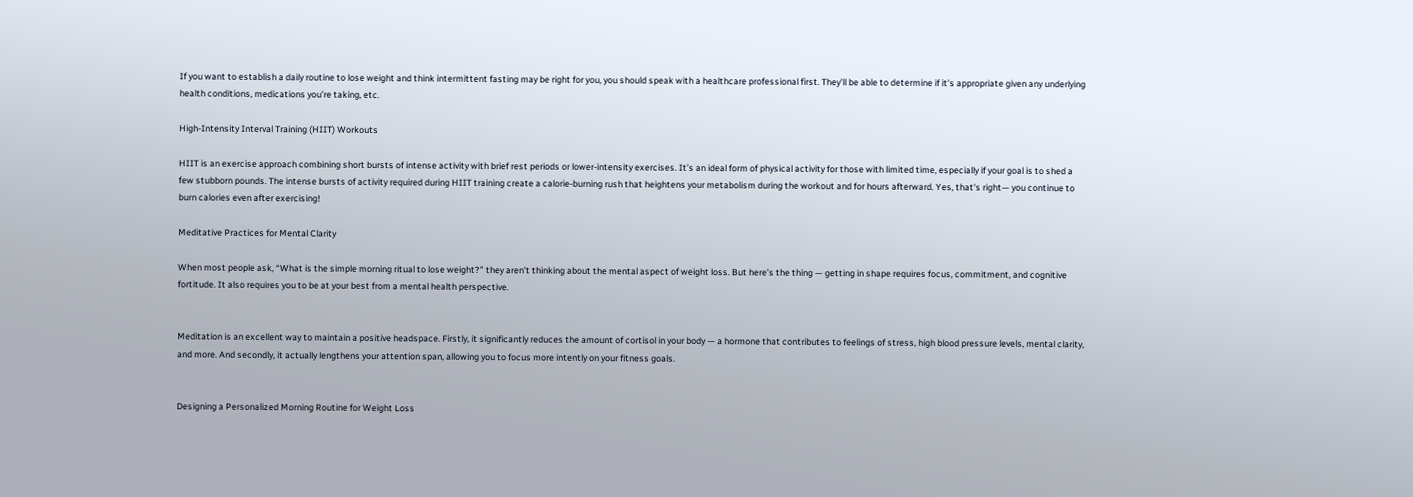If you want to establish a daily routine to lose weight and think intermittent fasting may be right for you, you should speak with a healthcare professional first. They’ll be able to determine if it’s appropriate given any underlying health conditions, medications you’re taking, etc.

High-Intensity Interval Training (HIIT) Workouts

HIIT is an exercise approach combining short bursts of intense activity with brief rest periods or lower-intensity exercises. It’s an ideal form of physical activity for those with limited time, especially if your goal is to shed a few stubborn pounds. The intense bursts of activity required during HIIT training create a calorie-burning rush that heightens your metabolism during the workout and for hours afterward. Yes, that’s right— you continue to burn calories even after exercising!

Meditative Practices for Mental Clarity

When most people ask, “What is the simple morning ritual to lose weight?” they aren’t thinking about the mental aspect of weight loss. But here’s the thing — getting in shape requires focus, commitment, and cognitive fortitude. It also requires you to be at your best from a mental health perspective.


Meditation is an excellent way to maintain a positive headspace. Firstly, it significantly reduces the amount of cortisol in your body — a hormone that contributes to feelings of stress, high blood pressure levels, mental clarity, and more. And secondly, it actually lengthens your attention span, allowing you to focus more intently on your fitness goals.


Designing a Personalized Morning Routine for Weight Loss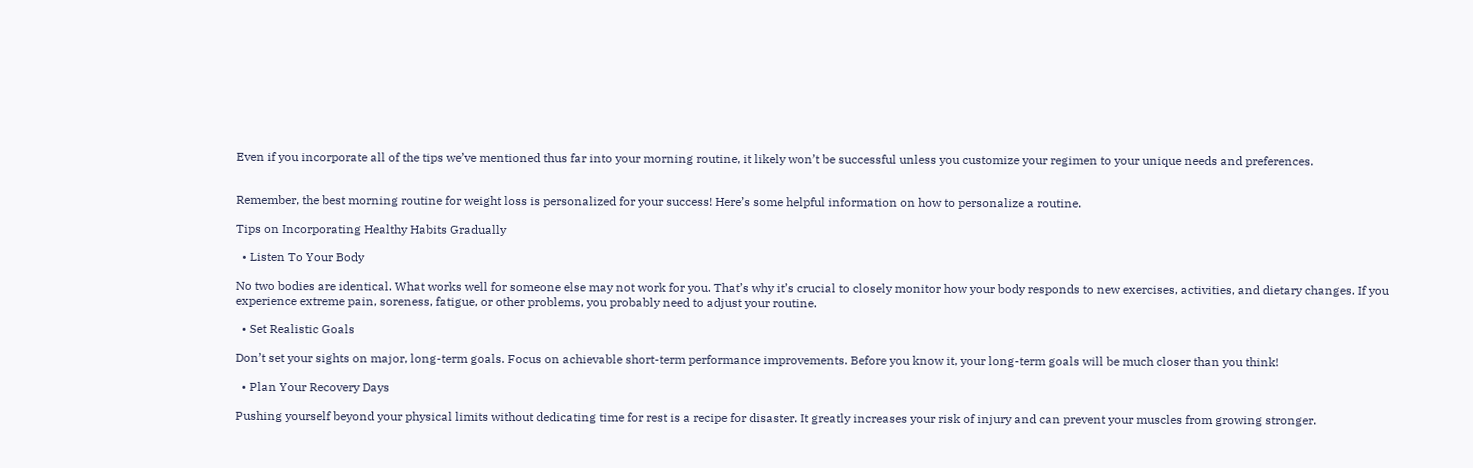Even if you incorporate all of the tips we’ve mentioned thus far into your morning routine, it likely won’t be successful unless you customize your regimen to your unique needs and preferences.


Remember, the best morning routine for weight loss is personalized for your success! Here’s some helpful information on how to personalize a routine.

Tips on Incorporating Healthy Habits Gradually

  • Listen To Your Body

No two bodies are identical. What works well for someone else may not work for you. That’s why it’s crucial to closely monitor how your body responds to new exercises, activities, and dietary changes. If you experience extreme pain, soreness, fatigue, or other problems, you probably need to adjust your routine.

  • Set Realistic Goals

Don’t set your sights on major, long-term goals. Focus on achievable short-term performance improvements. Before you know it, your long-term goals will be much closer than you think!

  • Plan Your Recovery Days

Pushing yourself beyond your physical limits without dedicating time for rest is a recipe for disaster. It greatly increases your risk of injury and can prevent your muscles from growing stronger.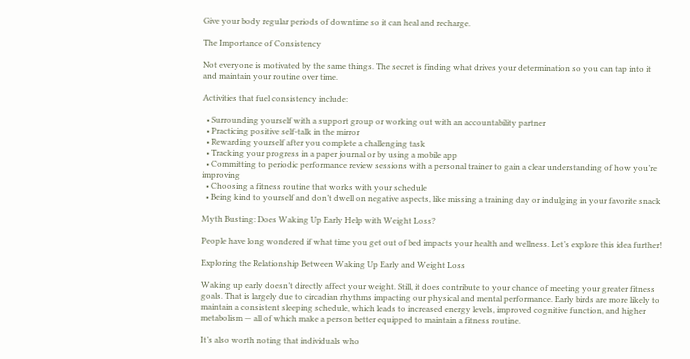Give your body regular periods of downtime so it can heal and recharge.

The Importance of Consistency

Not everyone is motivated by the same things. The secret is finding what drives your determination so you can tap into it and maintain your routine over time.

Activities that fuel consistency include:

  • Surrounding yourself with a support group or working out with an accountability partner
  • Practicing positive self-talk in the mirror
  • Rewarding yourself after you complete a challenging task
  • Tracking your progress in a paper journal or by using a mobile app
  • Committing to periodic performance review sessions with a personal trainer to gain a clear understanding of how you’re improving
  • Choosing a fitness routine that works with your schedule
  • Being kind to yourself and don’t dwell on negative aspects, like missing a training day or indulging in your favorite snack

Myth Busting: Does Waking Up Early Help with Weight Loss?

People have long wondered if what time you get out of bed impacts your health and wellness. Let’s explore this idea further!

Exploring the Relationship Between Waking Up Early and Weight Loss

Waking up early doesn’t directly affect your weight. Still, it does contribute to your chance of meeting your greater fitness goals. That is largely due to circadian rhythms impacting our physical and mental performance. Early birds are more likely to maintain a consistent sleeping schedule, which leads to increased energy levels, improved cognitive function, and higher metabolism — all of which make a person better equipped to maintain a fitness routine.

It’s also worth noting that individuals who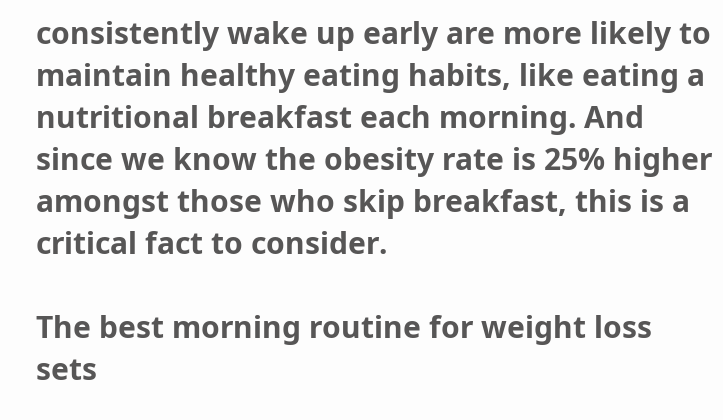consistently wake up early are more likely to maintain healthy eating habits, like eating a nutritional breakfast each morning. And since we know the obesity rate is 25% higher amongst those who skip breakfast, this is a critical fact to consider.

The best morning routine for weight loss sets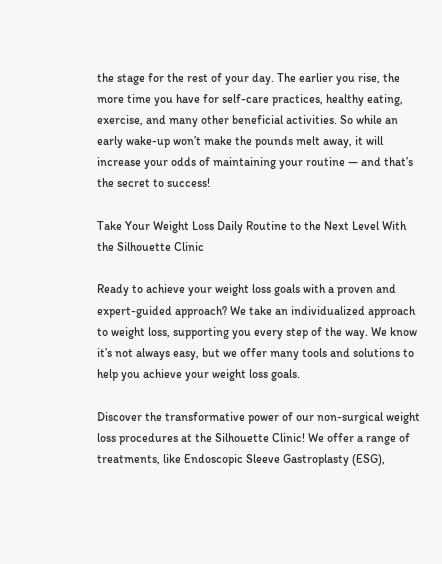the stage for the rest of your day. The earlier you rise, the more time you have for self-care practices, healthy eating, exercise, and many other beneficial activities. So while an early wake-up won’t make the pounds melt away, it will increase your odds of maintaining your routine — and that’s the secret to success!

Take Your Weight Loss Daily Routine to the Next Level With the Silhouette Clinic

Ready to achieve your weight loss goals with a proven and expert-guided approach? We take an individualized approach to weight loss, supporting you every step of the way. We know it’s not always easy, but we offer many tools and solutions to help you achieve your weight loss goals.

Discover the transformative power of our non-surgical weight loss procedures at the Silhouette Clinic! We offer a range of treatments, like Endoscopic Sleeve Gastroplasty (ESG),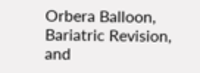Orbera Balloon, Bariatric Revision, and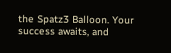the Spatz3 Balloon. Your success awaits, and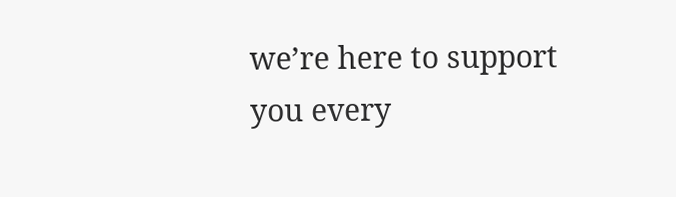we’re here to support you every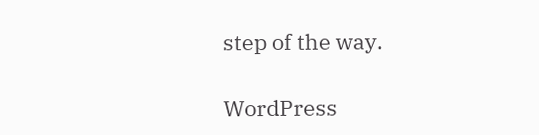step of the way.

WordPress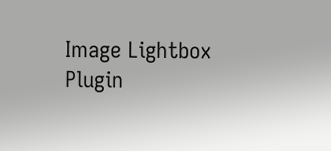Image Lightbox Plugin